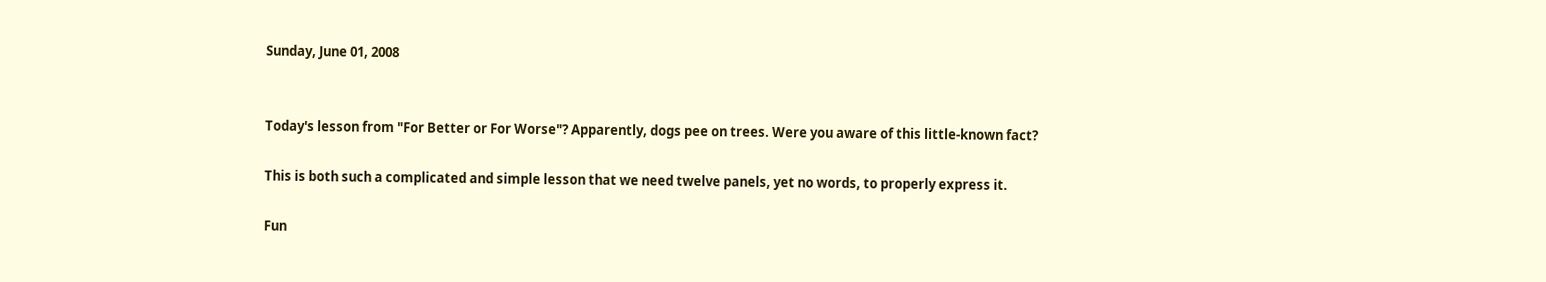Sunday, June 01, 2008


Today's lesson from "For Better or For Worse"? Apparently, dogs pee on trees. Were you aware of this little-known fact?

This is both such a complicated and simple lesson that we need twelve panels, yet no words, to properly express it.

Fun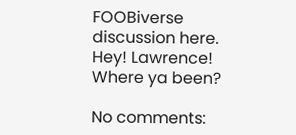FOOBiverse discussion here. Hey! Lawrence! Where ya been?

No comments: